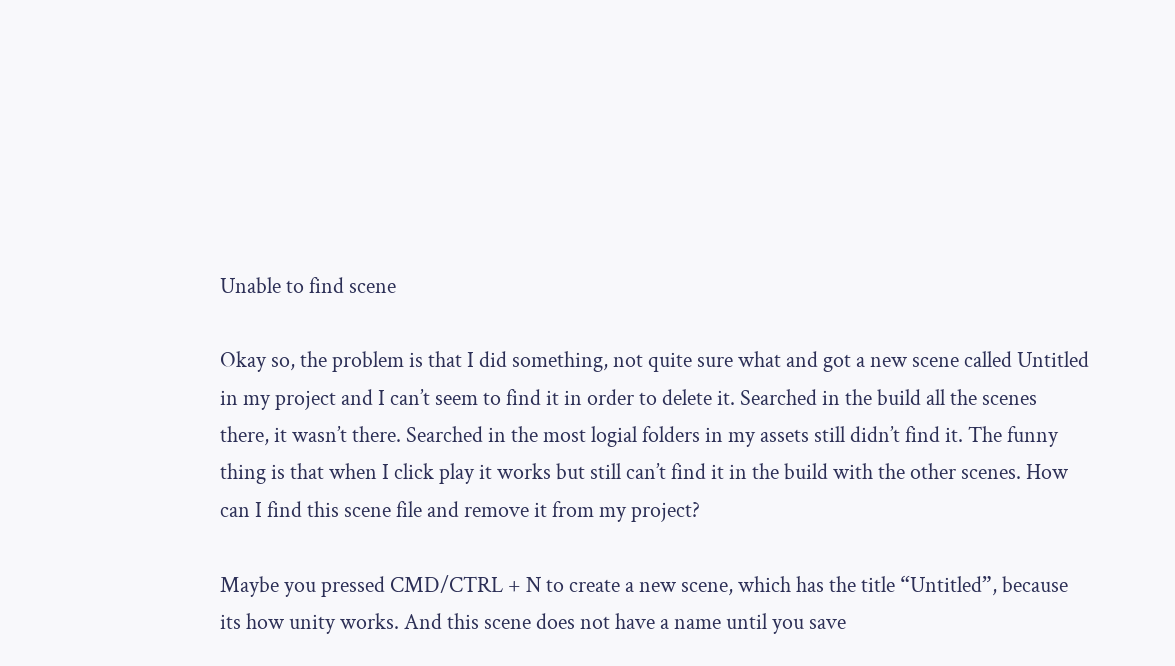Unable to find scene

Okay so, the problem is that I did something, not quite sure what and got a new scene called Untitled in my project and I can’t seem to find it in order to delete it. Searched in the build all the scenes there, it wasn’t there. Searched in the most logial folders in my assets still didn’t find it. The funny thing is that when I click play it works but still can’t find it in the build with the other scenes. How can I find this scene file and remove it from my project?

Maybe you pressed CMD/CTRL + N to create a new scene, which has the title “Untitled”, because its how unity works. And this scene does not have a name until you save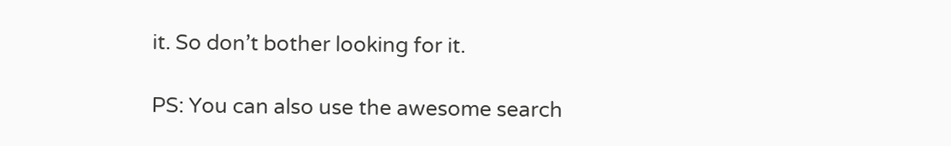it. So don’t bother looking for it.

PS: You can also use the awesome search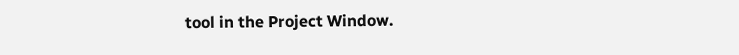tool in the Project Window.